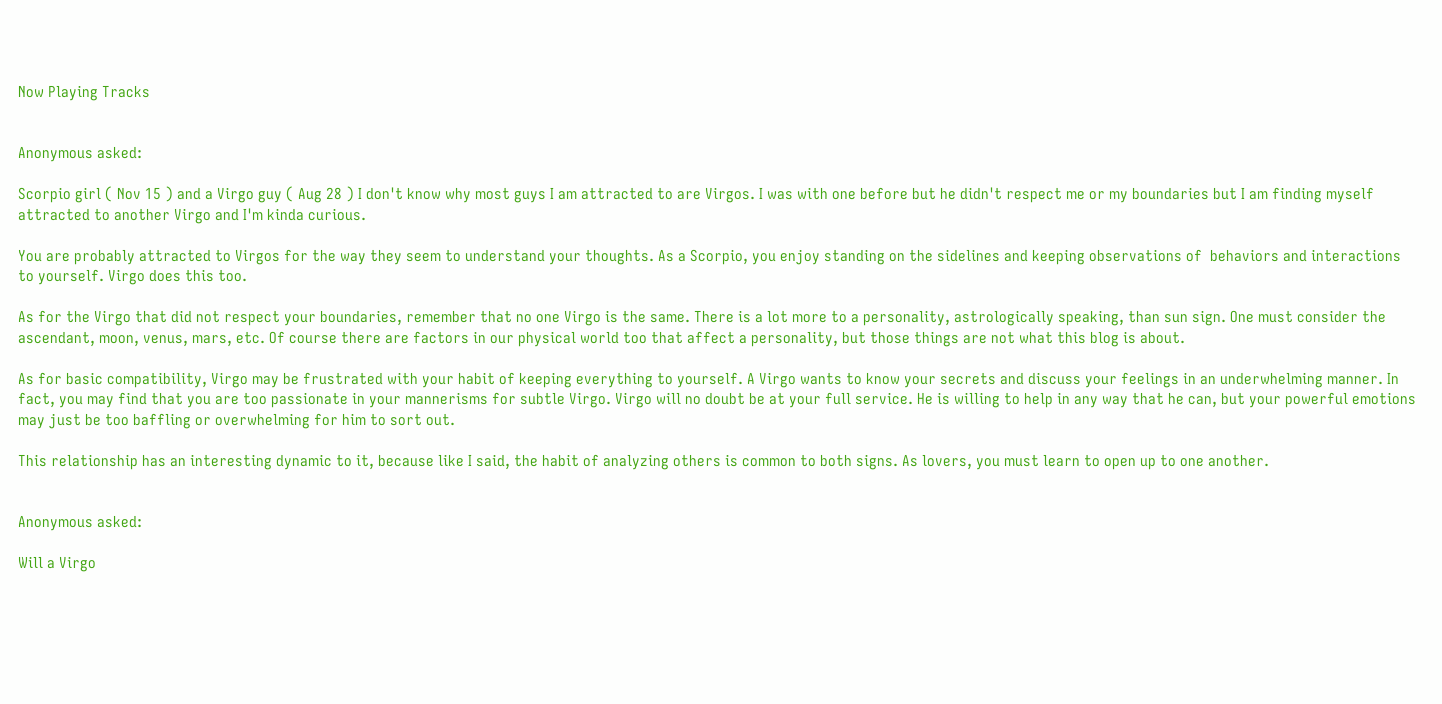Now Playing Tracks


Anonymous asked:

Scorpio girl ( Nov 15 ) and a Virgo guy ( Aug 28 ) I don't know why most guys I am attracted to are Virgos. I was with one before but he didn't respect me or my boundaries but I am finding myself attracted to another Virgo and I'm kinda curious.

You are probably attracted to Virgos for the way they seem to understand your thoughts. As a Scorpio, you enjoy standing on the sidelines and keeping observations of  behaviors and interactions to yourself. Virgo does this too.

As for the Virgo that did not respect your boundaries, remember that no one Virgo is the same. There is a lot more to a personality, astrologically speaking, than sun sign. One must consider the ascendant, moon, venus, mars, etc. Of course there are factors in our physical world too that affect a personality, but those things are not what this blog is about.

As for basic compatibility, Virgo may be frustrated with your habit of keeping everything to yourself. A Virgo wants to know your secrets and discuss your feelings in an underwhelming manner. In fact, you may find that you are too passionate in your mannerisms for subtle Virgo. Virgo will no doubt be at your full service. He is willing to help in any way that he can, but your powerful emotions may just be too baffling or overwhelming for him to sort out.

This relationship has an interesting dynamic to it, because like I said, the habit of analyzing others is common to both signs. As lovers, you must learn to open up to one another.


Anonymous asked:

Will a Virgo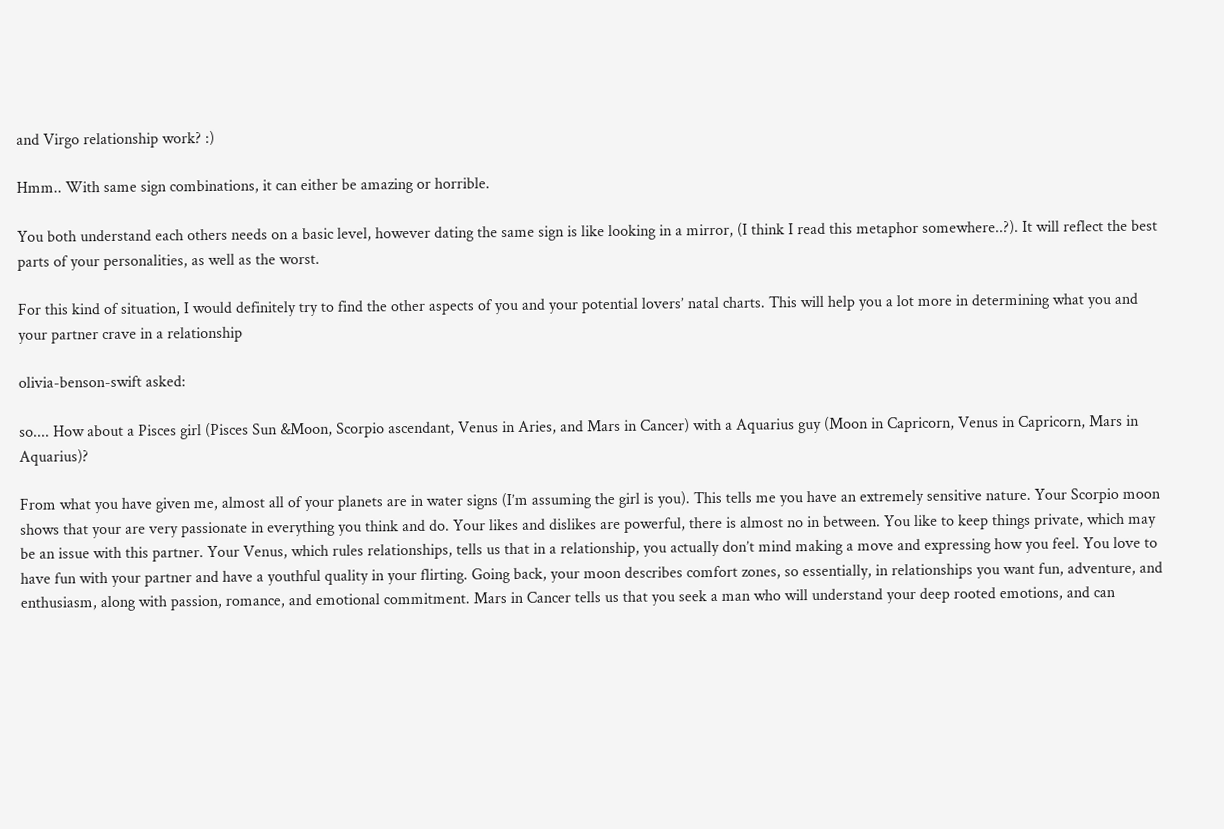and Virgo relationship work? :)

Hmm.. With same sign combinations, it can either be amazing or horrible.

You both understand each others needs on a basic level, however dating the same sign is like looking in a mirror, (I think I read this metaphor somewhere..?). It will reflect the best parts of your personalities, as well as the worst.

For this kind of situation, I would definitely try to find the other aspects of you and your potential lovers’ natal charts. This will help you a lot more in determining what you and your partner crave in a relationship

olivia-benson-swift asked:

so.... How about a Pisces girl (Pisces Sun &Moon, Scorpio ascendant, Venus in Aries, and Mars in Cancer) with a Aquarius guy (Moon in Capricorn, Venus in Capricorn, Mars in Aquarius)?

From what you have given me, almost all of your planets are in water signs (I’m assuming the girl is you). This tells me you have an extremely sensitive nature. Your Scorpio moon shows that your are very passionate in everything you think and do. Your likes and dislikes are powerful, there is almost no in between. You like to keep things private, which may be an issue with this partner. Your Venus, which rules relationships, tells us that in a relationship, you actually don’t mind making a move and expressing how you feel. You love to have fun with your partner and have a youthful quality in your flirting. Going back, your moon describes comfort zones, so essentially, in relationships you want fun, adventure, and enthusiasm, along with passion, romance, and emotional commitment. Mars in Cancer tells us that you seek a man who will understand your deep rooted emotions, and can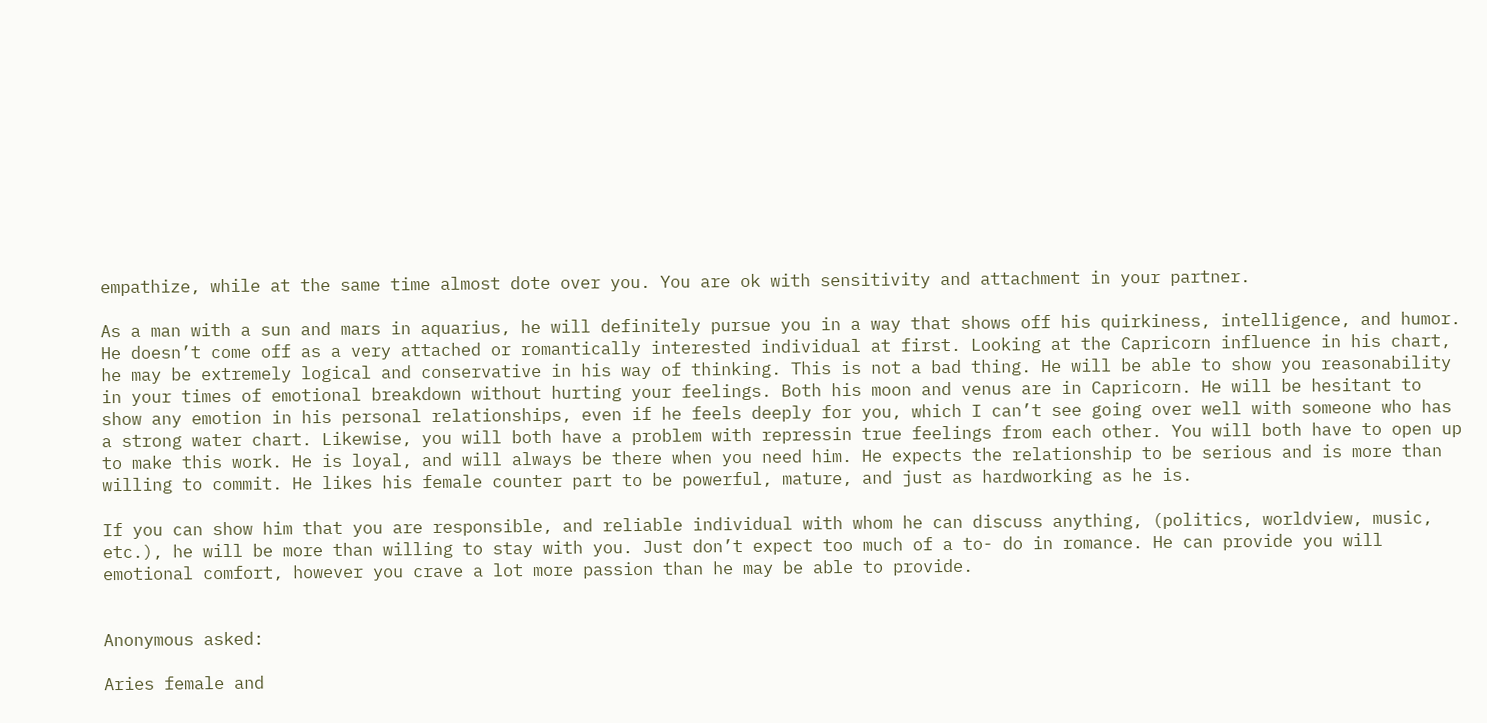empathize, while at the same time almost dote over you. You are ok with sensitivity and attachment in your partner.

As a man with a sun and mars in aquarius, he will definitely pursue you in a way that shows off his quirkiness, intelligence, and humor. He doesn’t come off as a very attached or romantically interested individual at first. Looking at the Capricorn influence in his chart, he may be extremely logical and conservative in his way of thinking. This is not a bad thing. He will be able to show you reasonability in your times of emotional breakdown without hurting your feelings. Both his moon and venus are in Capricorn. He will be hesitant to show any emotion in his personal relationships, even if he feels deeply for you, which I can’t see going over well with someone who has a strong water chart. Likewise, you will both have a problem with repressin true feelings from each other. You will both have to open up to make this work. He is loyal, and will always be there when you need him. He expects the relationship to be serious and is more than willing to commit. He likes his female counter part to be powerful, mature, and just as hardworking as he is.

If you can show him that you are responsible, and reliable individual with whom he can discuss anything, (politics, worldview, music, etc.), he will be more than willing to stay with you. Just don’t expect too much of a to- do in romance. He can provide you will emotional comfort, however you crave a lot more passion than he may be able to provide.


Anonymous asked:

Aries female and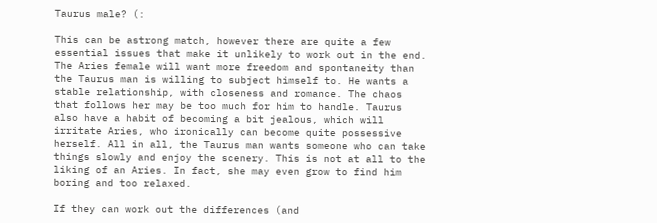Taurus male? (:

This can be astrong match, however there are quite a few essential issues that make it unlikely to work out in the end. The Aries female will want more freedom and spontaneity than the Taurus man is willing to subject himself to. He wants a stable relationship, with closeness and romance. The chaos that follows her may be too much for him to handle. Taurus also have a habit of becoming a bit jealous, which will irritate Aries, who ironically can become quite possessive herself. All in all, the Taurus man wants someone who can take things slowly and enjoy the scenery. This is not at all to the liking of an Aries. In fact, she may even grow to find him boring and too relaxed.

If they can work out the differences (and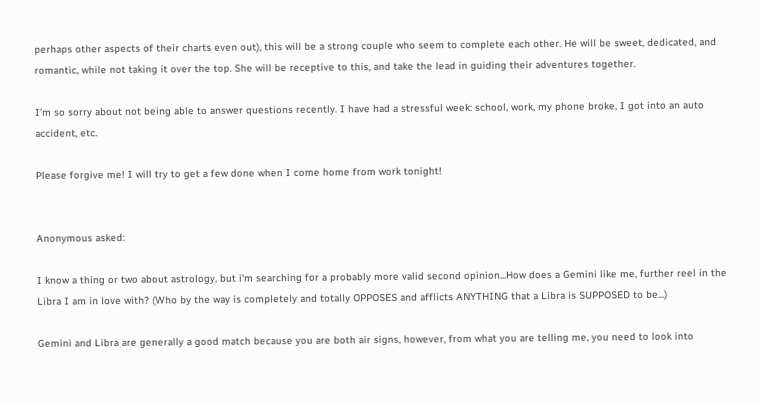perhaps other aspects of their charts even out), this will be a strong couple who seem to complete each other. He will be sweet, dedicated, and romantic, while not taking it over the top. She will be receptive to this, and take the lead in guiding their adventures together.

I’m so sorry about not being able to answer questions recently. I have had a stressful week: school, work, my phone broke, I got into an auto accident, etc.

Please forgive me! I will try to get a few done when I come home from work tonight!


Anonymous asked:

I know a thing or two about astrology, but i'm searching for a probably more valid second opinion...How does a Gemini like me, further reel in the Libra I am in love with? (Who by the way is completely and totally OPPOSES and afflicts ANYTHING that a Libra is SUPPOSED to be...)

Gemini and Libra are generally a good match because you are both air signs, however, from what you are telling me, you need to look into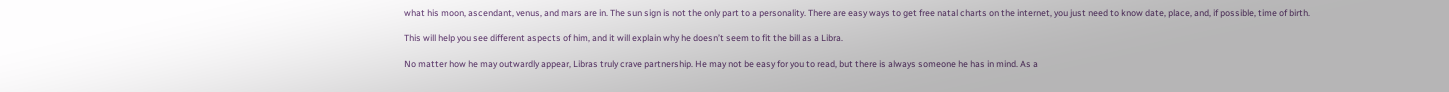what his moon, ascendant, venus, and mars are in. The sun sign is not the only part to a personality. There are easy ways to get free natal charts on the internet, you just need to know date, place, and, if possible, time of birth.

This will help you see different aspects of him, and it will explain why he doesn’t seem to fit the bill as a Libra.

No matter how he may outwardly appear, Libras truly crave partnership. He may not be easy for you to read, but there is always someone he has in mind. As a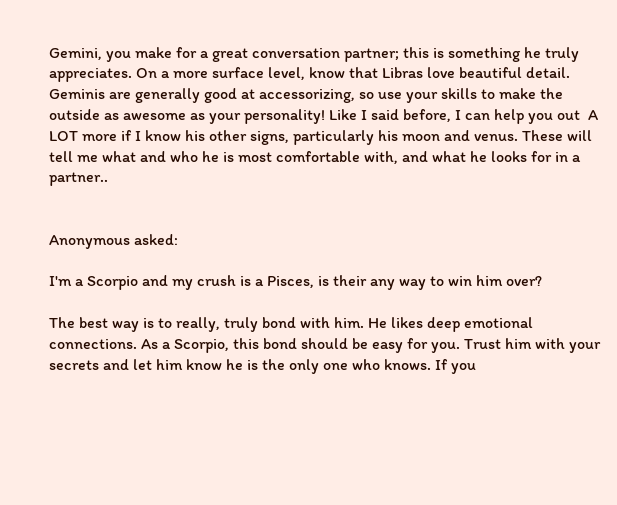Gemini, you make for a great conversation partner; this is something he truly appreciates. On a more surface level, know that Libras love beautiful detail. Geminis are generally good at accessorizing, so use your skills to make the outside as awesome as your personality! Like I said before, I can help you out  A LOT more if I know his other signs, particularly his moon and venus. These will tell me what and who he is most comfortable with, and what he looks for in a partner..


Anonymous asked:

I'm a Scorpio and my crush is a Pisces, is their any way to win him over?

The best way is to really, truly bond with him. He likes deep emotional connections. As a Scorpio, this bond should be easy for you. Trust him with your secrets and let him know he is the only one who knows. If you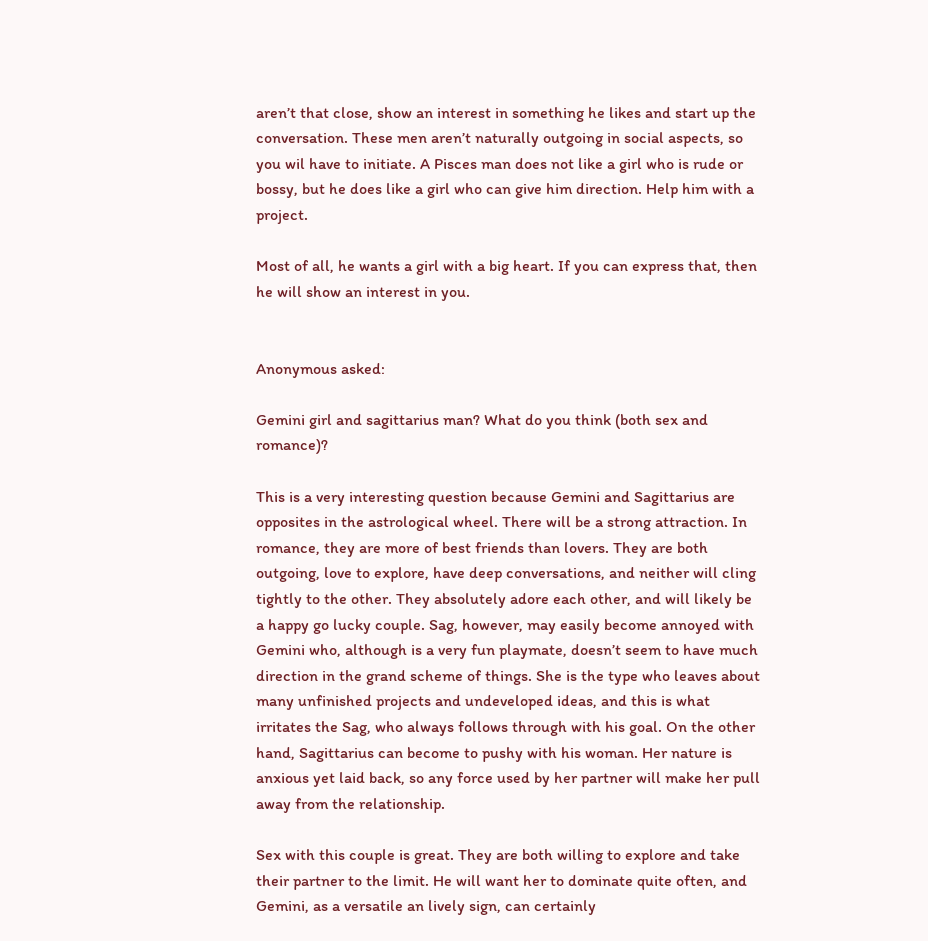aren’t that close, show an interest in something he likes and start up the conversation. These men aren’t naturally outgoing in social aspects, so you wil have to initiate. A Pisces man does not like a girl who is rude or bossy, but he does like a girl who can give him direction. Help him with a project.

Most of all, he wants a girl with a big heart. If you can express that, then he will show an interest in you.


Anonymous asked:

Gemini girl and sagittarius man? What do you think (both sex and romance)?

This is a very interesting question because Gemini and Sagittarius are opposites in the astrological wheel. There will be a strong attraction. In romance, they are more of best friends than lovers. They are both outgoing, love to explore, have deep conversations, and neither will cling tightly to the other. They absolutely adore each other, and will likely be a happy go lucky couple. Sag, however, may easily become annoyed with Gemini who, although is a very fun playmate, doesn’t seem to have much direction in the grand scheme of things. She is the type who leaves about many unfinished projects and undeveloped ideas, and this is what irritates the Sag, who always follows through with his goal. On the other hand, Sagittarius can become to pushy with his woman. Her nature is anxious yet laid back, so any force used by her partner will make her pull away from the relationship.

Sex with this couple is great. They are both willing to explore and take their partner to the limit. He will want her to dominate quite often, and Gemini, as a versatile an lively sign, can certainly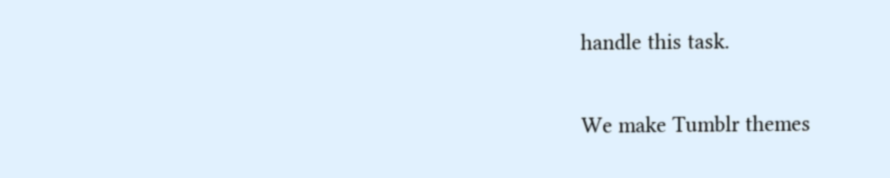handle this task.

We make Tumblr themes